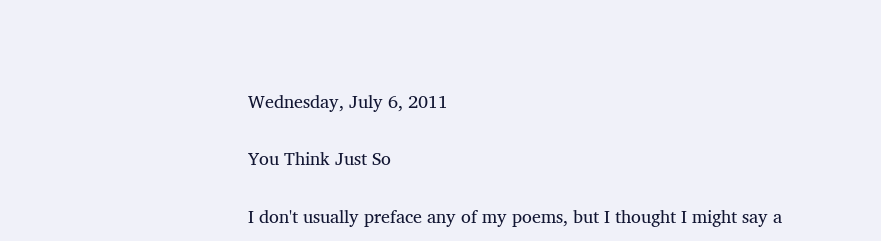Wednesday, July 6, 2011

You Think Just So

I don't usually preface any of my poems, but I thought I might say a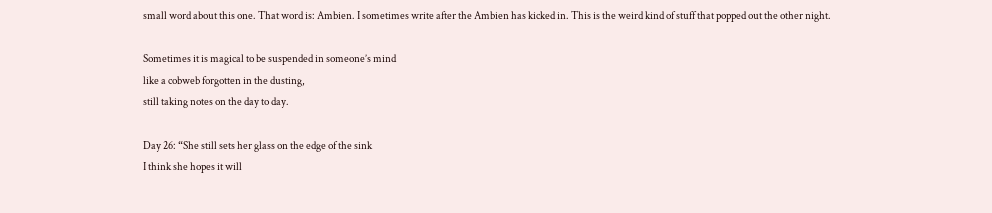small word about this one. That word is: Ambien. I sometimes write after the Ambien has kicked in. This is the weird kind of stuff that popped out the other night.

Sometimes it is magical to be suspended in someone’s mind
like a cobweb forgotten in the dusting,
still taking notes on the day to day.

Day 26: “She still sets her glass on the edge of the sink
I think she hopes it will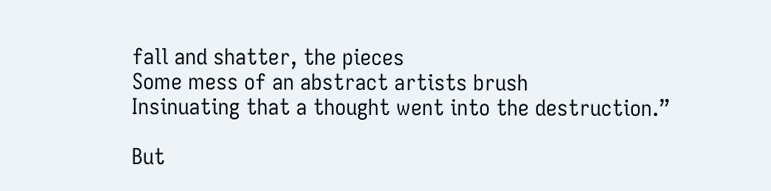fall and shatter, the pieces
Some mess of an abstract artists brush
Insinuating that a thought went into the destruction.”

But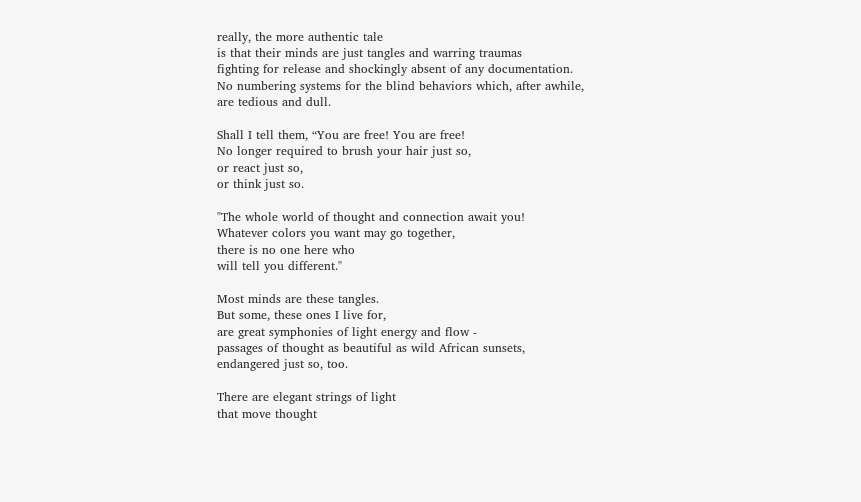really, the more authentic tale
is that their minds are just tangles and warring traumas
fighting for release and shockingly absent of any documentation.
No numbering systems for the blind behaviors which, after awhile,
are tedious and dull.

Shall I tell them, “You are free! You are free!
No longer required to brush your hair just so,
or react just so,
or think just so.

"The whole world of thought and connection await you!
Whatever colors you want may go together,
there is no one here who
will tell you different."

Most minds are these tangles.
But some, these ones I live for,
are great symphonies of light energy and flow -
passages of thought as beautiful as wild African sunsets,
endangered just so, too.

There are elegant strings of light
that move thought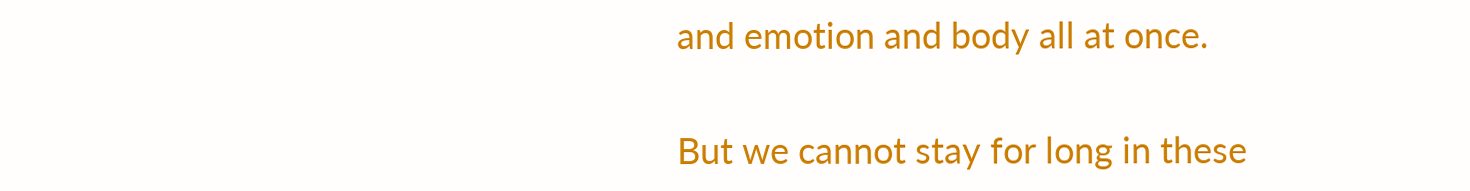and emotion and body all at once.

But we cannot stay for long in these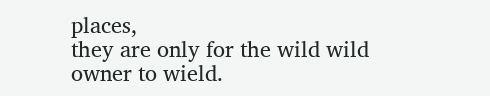places,
they are only for the wild wild owner to wield.